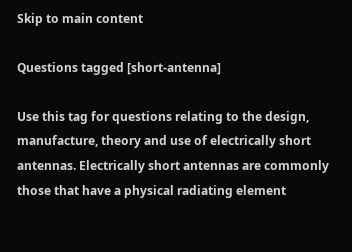Skip to main content

Questions tagged [short-antenna]

Use this tag for questions relating to the design, manufacture, theory and use of electrically short antennas. Electrically short antennas are commonly those that have a physical radiating element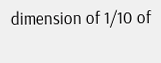dimension of 1/10 of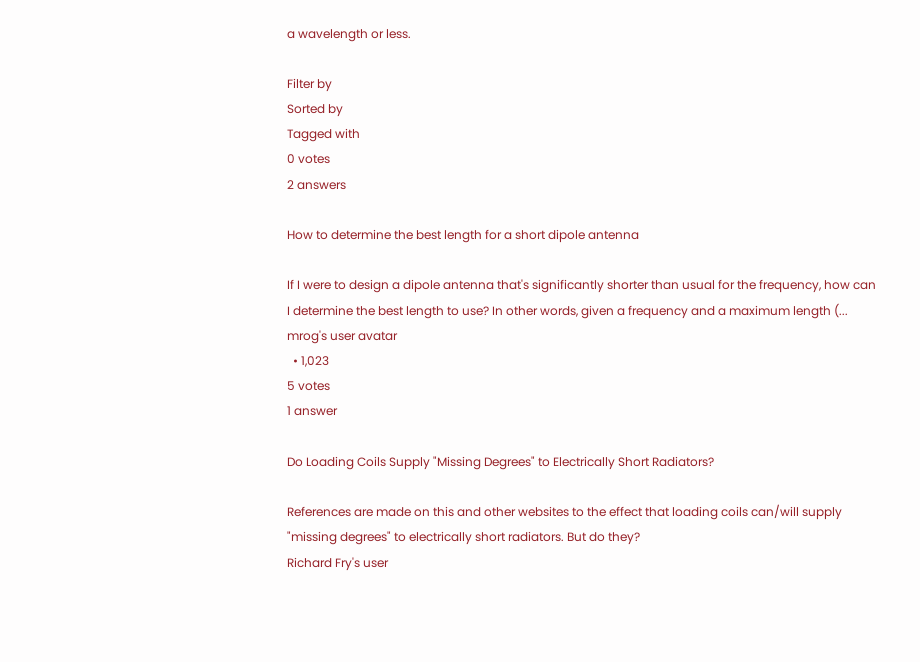a wavelength or less.

Filter by
Sorted by
Tagged with
0 votes
2 answers

How to determine the best length for a short dipole antenna

If I were to design a dipole antenna that's significantly shorter than usual for the frequency, how can I determine the best length to use? In other words, given a frequency and a maximum length (...
mrog's user avatar
  • 1,023
5 votes
1 answer

Do Loading Coils Supply "Missing Degrees" to Electrically Short Radiators?

References are made on this and other websites to the effect that loading coils can/will supply "missing degrees" to electrically short radiators. But do they?
Richard Fry's user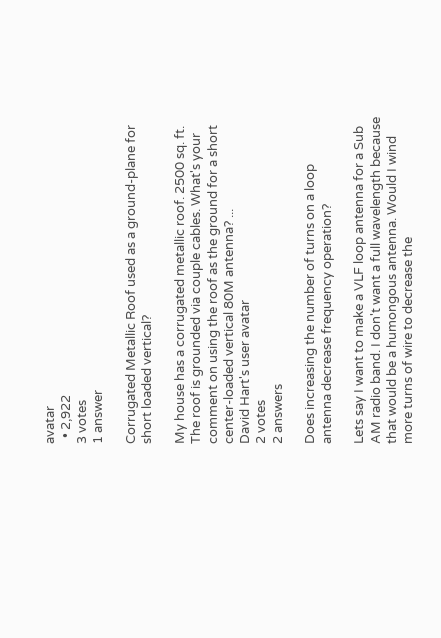avatar
  • 2,922
3 votes
1 answer

Corrugated Metallic Roof used as a ground-plane for short loaded vertical?

My house has a corrugated metallic roof. 2500 sq. ft. The roof is grounded via couple cables. What's your comment on using the roof as the ground for a short center-loaded vertical 80M antenna? ...
David Hart's user avatar
2 votes
2 answers

Does increasing the number of turns on a loop antenna decrease frequency operation?

Lets say I want to make a VLF loop antenna for a Sub AM radio band. I don't want a full wavelength because that would be a humongous antenna. Would I wind more turns of wire to decrease the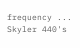frequency ...
Skyler 440's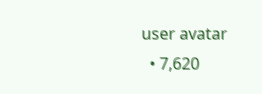user avatar
  • 7,620